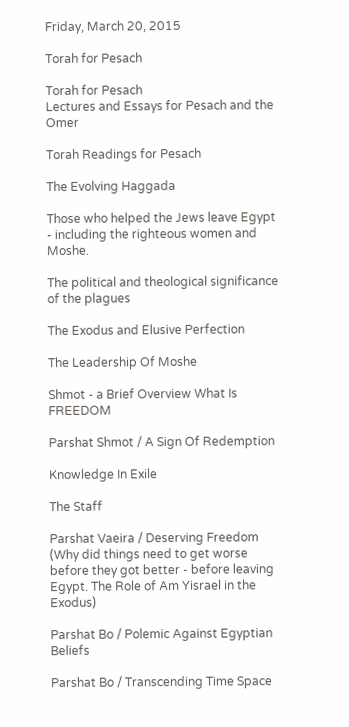Friday, March 20, 2015

Torah for Pesach

Torah for Pesach
Lectures and Essays for Pesach and the Omer

Torah Readings for Pesach

The Evolving Haggada

Those who helped the Jews leave Egypt - including the righteous women and Moshe.

The political and theological significance of the plagues

The Exodus and Elusive Perfection

The Leadership Of Moshe

Shmot - a Brief Overview What Is FREEDOM

Parshat Shmot / A Sign Of Redemption

Knowledge In Exile

The Staff

Parshat Vaeira / Deserving Freedom (Why did things need to get worse before they got better - before leaving Egypt. The Role of Am Yisrael in the Exodus)

Parshat Bo / Polemic Against Egyptian Beliefs

Parshat Bo / Transcending Time Space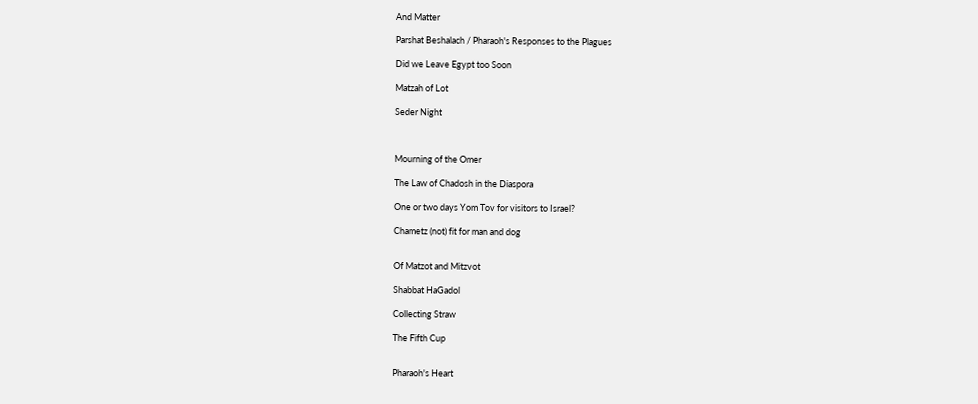And Matter

Parshat Beshalach / Pharaoh's Responses to the Plagues

Did we Leave Egypt too Soon

Matzah of Lot

Seder Night



Mourning of the Omer

The Law of Chadosh in the Diaspora

One or two days Yom Tov for visitors to Israel?

Chametz (not) fit for man and dog


Of Matzot and Mitzvot

Shabbat HaGadol

Collecting Straw

The Fifth Cup


Pharaoh's Heart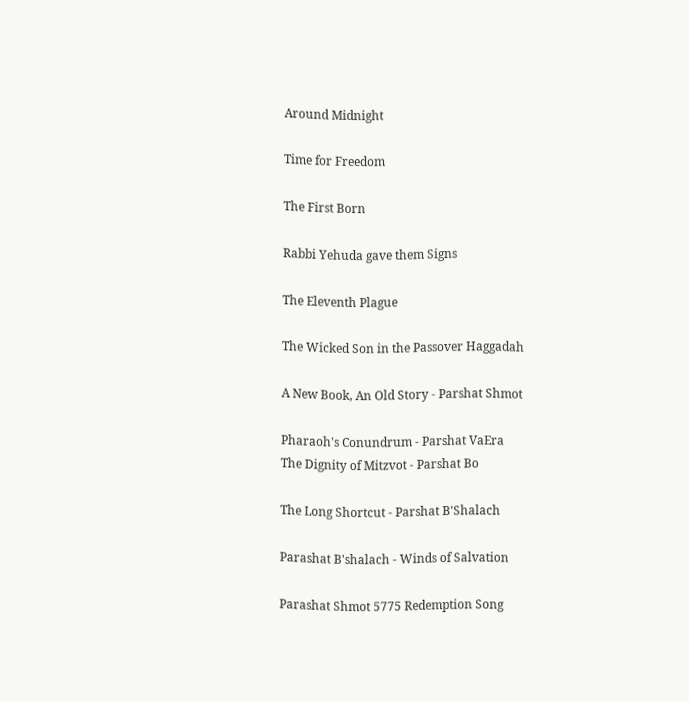Around Midnight

Time for Freedom

The First Born

Rabbi Yehuda gave them Signs

The Eleventh Plague

The Wicked Son in the Passover Haggadah

A New Book, An Old Story - Parshat Shmot

Pharaoh's Conundrum - Parshat VaEra
The Dignity of Mitzvot - Parshat Bo

The Long Shortcut - Parshat B'Shalach

Parashat B'shalach - Winds of Salvation

Parashat Shmot 5775 Redemption Song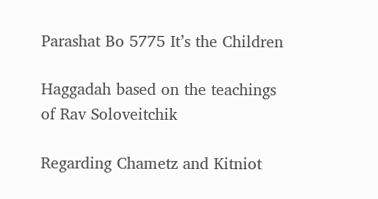Parashat Bo 5775 It’s the Children

Haggadah based on the teachings of Rav Soloveitchik

Regarding Chametz and Kitniot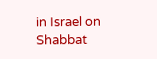in Israel on Shabbat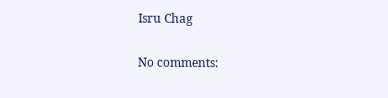Isru Chag

No comments: